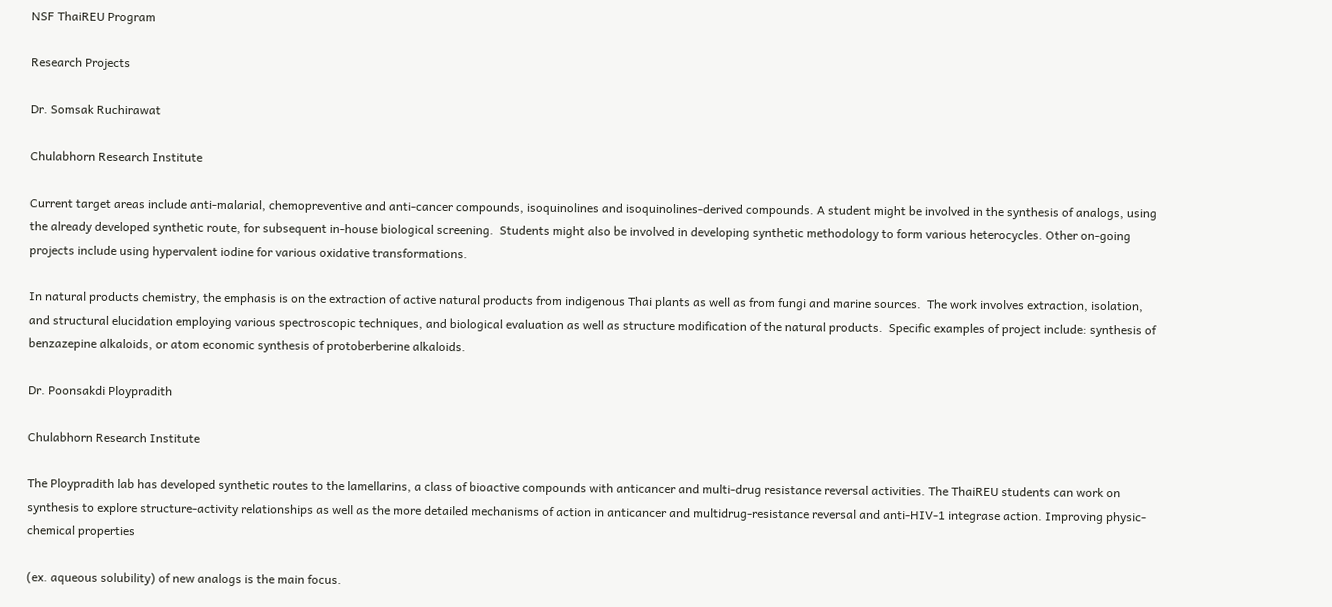NSF ThaiREU Program

Research Projects

Dr. Somsak Ruchirawat

Chulabhorn Research Institute

Current target areas include anti-malarial, chemopreventive and anti-cancer compounds, isoquinolines and isoquinolines-derived compounds. A student might be involved in the synthesis of analogs, using the already developed synthetic route, for subsequent in-house biological screening.  Students might also be involved in developing synthetic methodology to form various heterocycles. Other on-going projects include using hypervalent iodine for various oxidative transformations.

In natural products chemistry, the emphasis is on the extraction of active natural products from indigenous Thai plants as well as from fungi and marine sources.  The work involves extraction, isolation, and structural elucidation employing various spectroscopic techniques, and biological evaluation as well as structure modification of the natural products.  Specific examples of project include: synthesis of benzazepine alkaloids, or atom economic synthesis of protoberberine alkaloids.

Dr. Poonsakdi Ploypradith

Chulabhorn Research Institute

The Ploypradith lab has developed synthetic routes to the lamellarins, a class of bioactive compounds with anticancer and multi-drug resistance reversal activities. The ThaiREU students can work on synthesis to explore structure-activity relationships as well as the more detailed mechanisms of action in anticancer and multidrug-resistance reversal and anti-HIV-1 integrase action. Improving physic-chemical properties

(ex. aqueous solubility) of new analogs is the main focus.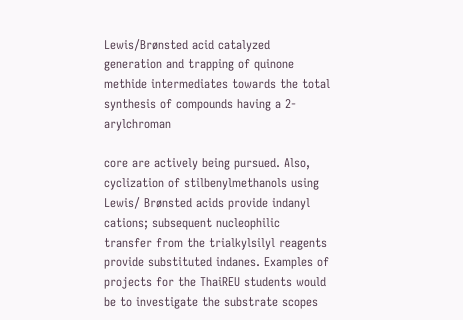Lewis/Brønsted acid catalyzed generation and trapping of quinone methide intermediates towards the total synthesis of compounds having a 2-arylchroman

core are actively being pursued. Also, cyclization of stilbenylmethanols using Lewis/ Brønsted acids provide indanyl cations; subsequent nucleophilic transfer from the trialkylsilyl reagents provide substituted indanes. Examples of projects for the ThaiREU students would be to investigate the substrate scopes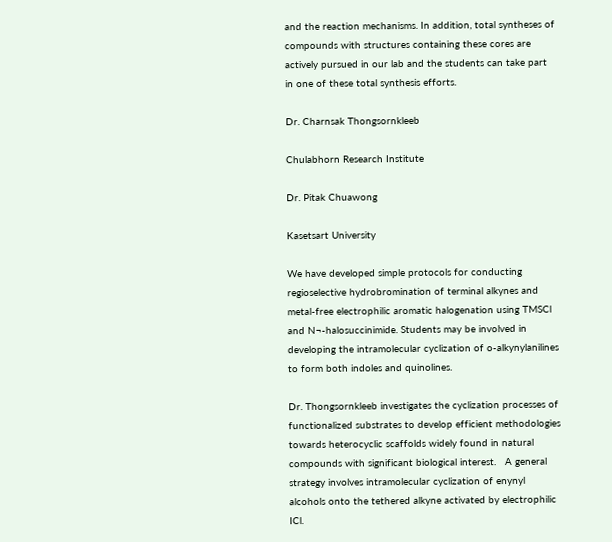and the reaction mechanisms. In addition, total syntheses of compounds with structures containing these cores are actively pursued in our lab and the students can take part in one of these total synthesis efforts.

Dr. Charnsak Thongsornkleeb

Chulabhorn Research Institute

Dr. Pitak Chuawong

Kasetsart University

We have developed simple protocols for conducting regioselective hydrobromination of terminal alkynes and metal-free electrophilic aromatic halogenation using TMSCl and N¬-halosuccinimide. Students may be involved in developing the intramolecular cyclization of o-alkynylanilines to form both indoles and quinolines.

Dr. Thongsornkleeb investigates the cyclization processes of functionalized substrates to develop efficient methodologies towards heterocyclic scaffolds widely found in natural compounds with significant biological interest.   A general strategy involves intramolecular cyclization of enynyl alcohols onto the tethered alkyne activated by electrophilic ICl.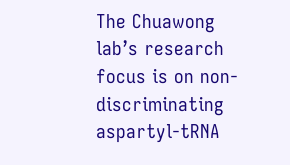The Chuawong lab’s research focus is on non-discriminating aspartyl-tRNA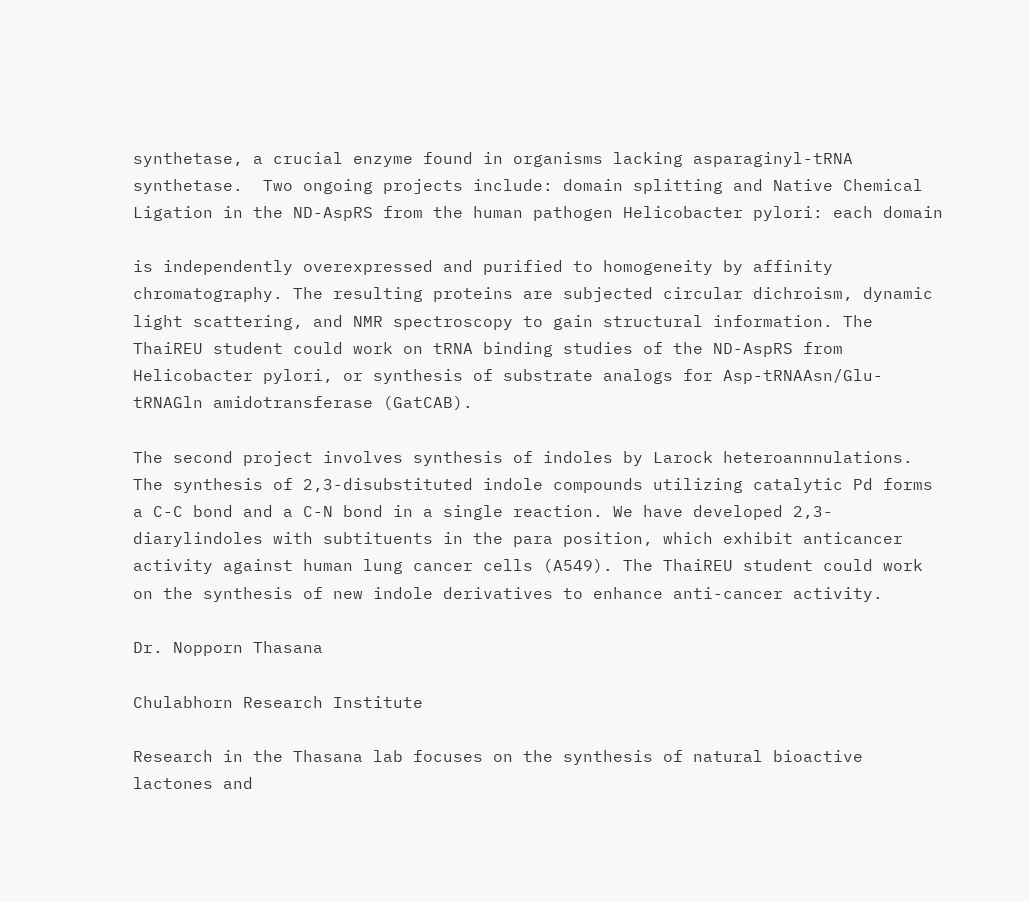synthetase, a crucial enzyme found in organisms lacking asparaginyl-tRNA synthetase.  Two ongoing projects include: domain splitting and Native Chemical Ligation in the ND-AspRS from the human pathogen Helicobacter pylori: each domain

is independently overexpressed and purified to homogeneity by affinity chromatography. The resulting proteins are subjected circular dichroism, dynamic light scattering, and NMR spectroscopy to gain structural information. The ThaiREU student could work on tRNA binding studies of the ND-AspRS from Helicobacter pylori, or synthesis of substrate analogs for Asp-tRNAAsn/Glu-tRNAGln amidotransferase (GatCAB).

The second project involves synthesis of indoles by Larock heteroannnulations. The synthesis of 2,3-disubstituted indole compounds utilizing catalytic Pd forms a C-C bond and a C-N bond in a single reaction. We have developed 2,3-diarylindoles with subtituents in the para position, which exhibit anticancer activity against human lung cancer cells (A549). The ThaiREU student could work on the synthesis of new indole derivatives to enhance anti-cancer activity.

Dr. Nopporn Thasana

Chulabhorn Research Institute

Research in the Thasana lab focuses on the synthesis of natural bioactive lactones and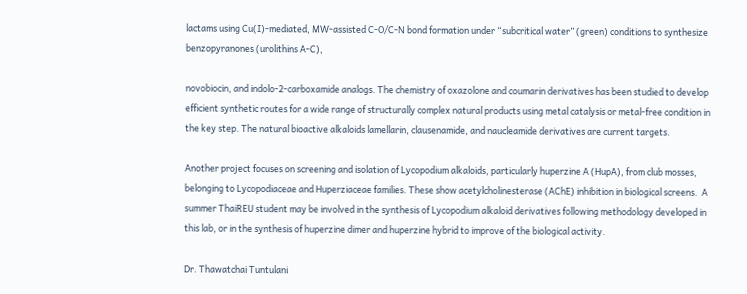lactams using Cu(I)-mediated, MW-assisted C-O/C-N bond formation under “subcritical water” (green) conditions to synthesize benzopyranones (urolithins A-C),

novobiocin, and indolo-2-carboxamide analogs. The chemistry of oxazolone and coumarin derivatives has been studied to develop efficient synthetic routes for a wide range of structurally complex natural products using metal catalysis or metal-free condition in the key step. The natural bioactive alkaloids lamellarin, clausenamide, and naucleamide derivatives are current targets.

Another project focuses on screening and isolation of Lycopodium alkaloids, particularly huperzine A (HupA), from club mosses, belonging to Lycopodiaceae and Huperziaceae families. These show acetylcholinesterase (AChE) inhibition in biological screens.  A summer ThaiREU student may be involved in the synthesis of Lycopodium alkaloid derivatives following methodology developed in this lab, or in the synthesis of huperzine dimer and huperzine hybrid to improve of the biological activity.

Dr. Thawatchai Tuntulani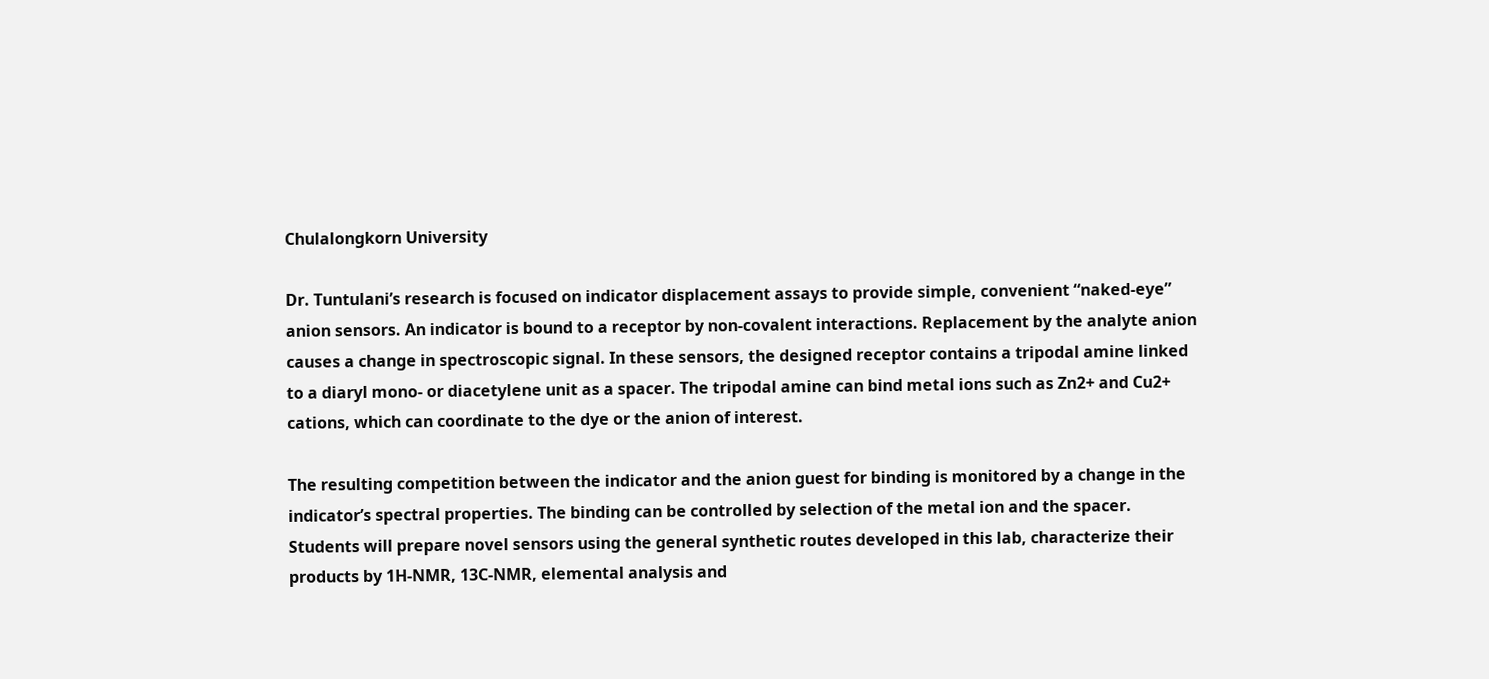Chulalongkorn University

Dr. Tuntulani’s research is focused on indicator displacement assays to provide simple, convenient “naked-eye” anion sensors. An indicator is bound to a receptor by non-covalent interactions. Replacement by the analyte anion causes a change in spectroscopic signal. In these sensors, the designed receptor contains a tripodal amine linked to a diaryl mono- or diacetylene unit as a spacer. The tripodal amine can bind metal ions such as Zn2+ and Cu2+ cations, which can coordinate to the dye or the anion of interest.

The resulting competition between the indicator and the anion guest for binding is monitored by a change in the indicator’s spectral properties. The binding can be controlled by selection of the metal ion and the spacer. Students will prepare novel sensors using the general synthetic routes developed in this lab, characterize their products by 1H-NMR, 13C-NMR, elemental analysis and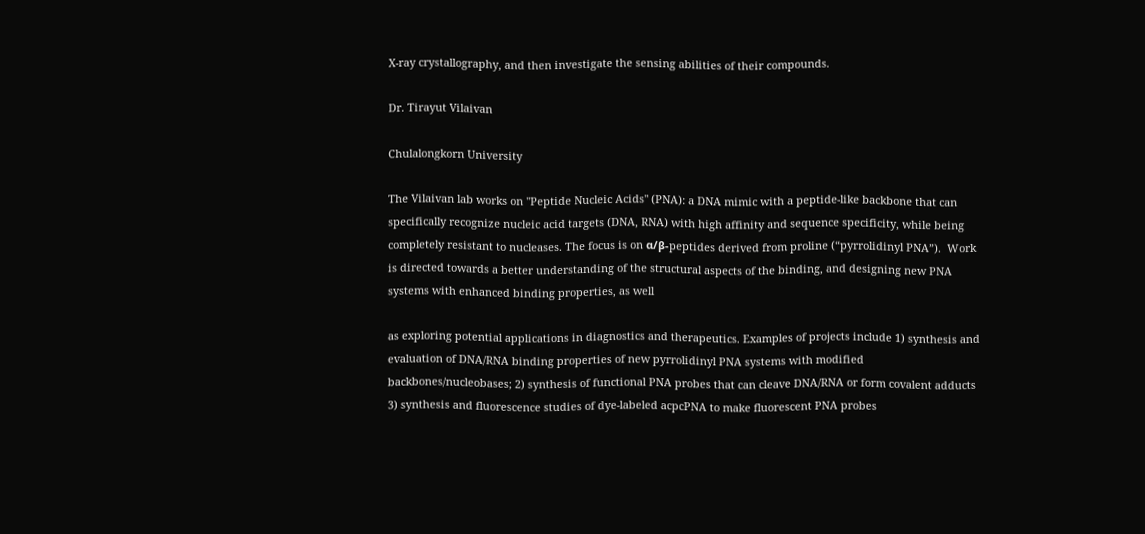X-ray crystallography, and then investigate the sensing abilities of their compounds.

Dr. Tirayut Vilaivan

Chulalongkorn University

The Vilaivan lab works on "Peptide Nucleic Acids" (PNA): a DNA mimic with a peptide-like backbone that can specifically recognize nucleic acid targets (DNA, RNA) with high affinity and sequence specificity, while being completely resistant to nucleases. The focus is on α/β-peptides derived from proline (“pyrrolidinyl PNA”).  Work is directed towards a better understanding of the structural aspects of the binding, and designing new PNA systems with enhanced binding properties, as well

as exploring potential applications in diagnostics and therapeutics. Examples of projects include 1) synthesis and evaluation of DNA/RNA binding properties of new pyrrolidinyl PNA systems with modified backbones/nucleobases; 2) synthesis of functional PNA probes that can cleave DNA/RNA or form covalent adducts 3) synthesis and fluorescence studies of dye-labeled acpcPNA to make fluorescent PNA probes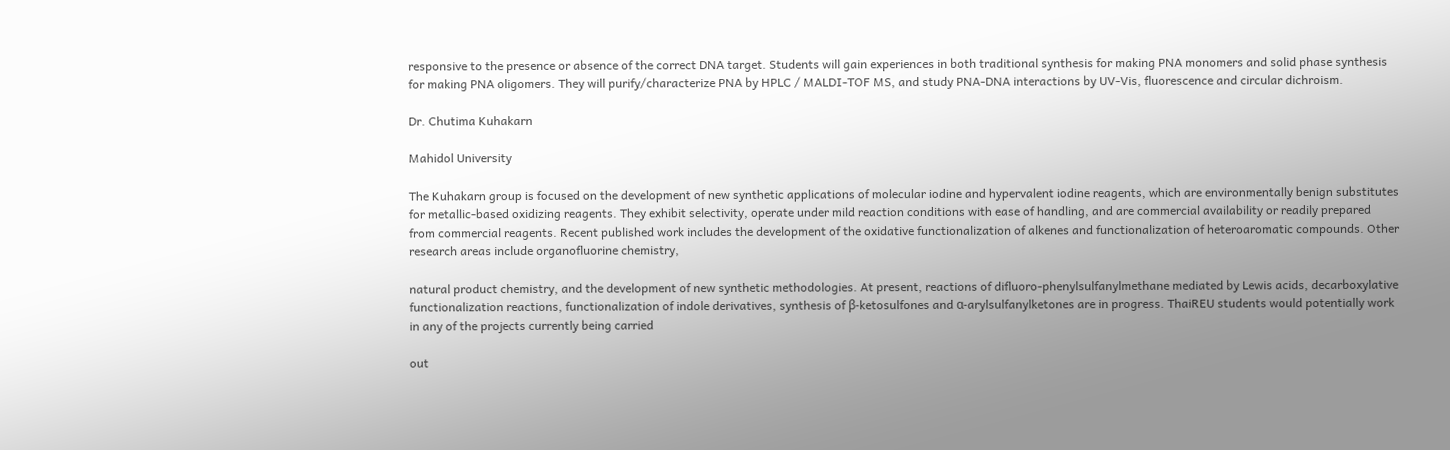responsive to the presence or absence of the correct DNA target. Students will gain experiences in both traditional synthesis for making PNA monomers and solid phase synthesis for making PNA oligomers. They will purify/characterize PNA by HPLC / MALDI-TOF MS, and study PNA-DNA interactions by UV-Vis, fluorescence and circular dichroism.

Dr. Chutima Kuhakarn

Mahidol University

The Kuhakarn group is focused on the development of new synthetic applications of molecular iodine and hypervalent iodine reagents, which are environmentally benign substitutes for metallic-based oxidizing reagents. They exhibit selectivity, operate under mild reaction conditions with ease of handling, and are commercial availability or readily prepared from commercial reagents. Recent published work includes the development of the oxidative functionalization of alkenes and functionalization of heteroaromatic compounds. Other research areas include organofluorine chemistry,

natural product chemistry, and the development of new synthetic methodologies. At present, reactions of difluoro-phenylsulfanylmethane mediated by Lewis acids, decarboxylative functionalization reactions, functionalization of indole derivatives, synthesis of β-ketosulfones and α-arylsulfanylketones are in progress. ThaiREU students would potentially work in any of the projects currently being carried

out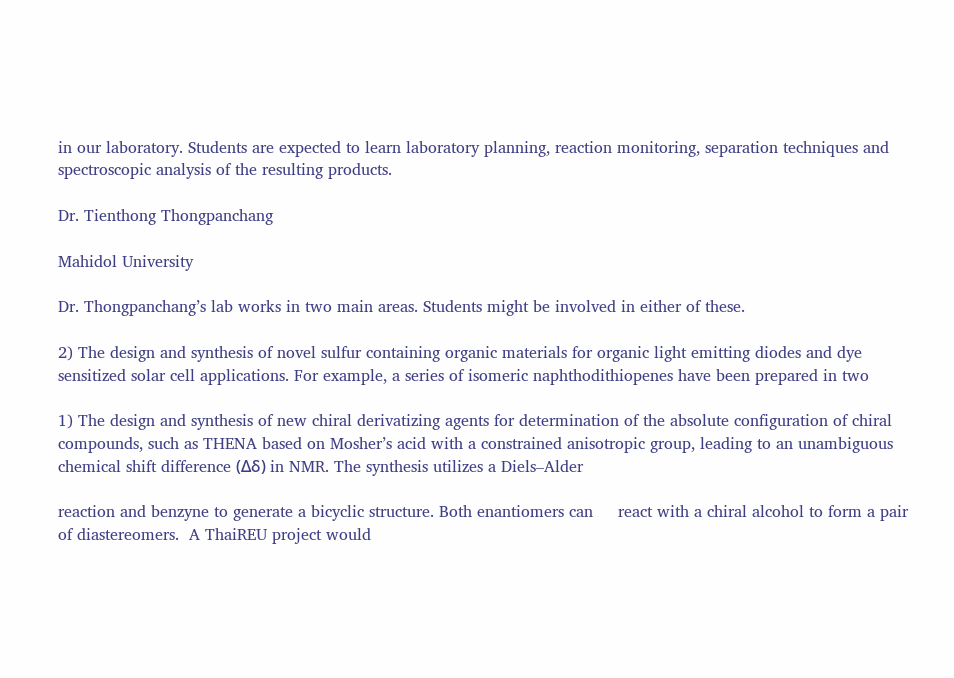in our laboratory. Students are expected to learn laboratory planning, reaction monitoring, separation techniques and spectroscopic analysis of the resulting products.

Dr. Tienthong Thongpanchang

Mahidol University

Dr. Thongpanchang’s lab works in two main areas. Students might be involved in either of these.

2) The design and synthesis of novel sulfur containing organic materials for organic light emitting diodes and dye sensitized solar cell applications. For example, a series of isomeric naphthodithiopenes have been prepared in two

1) The design and synthesis of new chiral derivatizing agents for determination of the absolute configuration of chiral compounds, such as THENA based on Mosher’s acid with a constrained anisotropic group, leading to an unambiguous chemical shift difference (Δδ) in NMR. The synthesis utilizes a Diels–Alder

reaction and benzyne to generate a bicyclic structure. Both enantiomers can     react with a chiral alcohol to form a pair of diastereomers.  A ThaiREU project would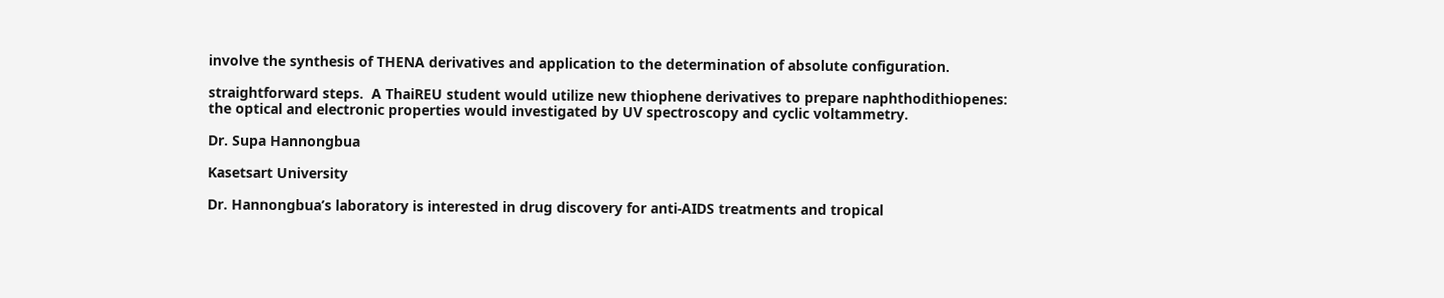involve the synthesis of THENA derivatives and application to the determination of absolute configuration.

straightforward steps.  A ThaiREU student would utilize new thiophene derivatives to prepare naphthodithiopenes: the optical and electronic properties would investigated by UV spectroscopy and cyclic voltammetry.

Dr. Supa Hannongbua

Kasetsart University

Dr. Hannongbua’s laboratory is interested in drug discovery for anti-AIDS treatments and tropical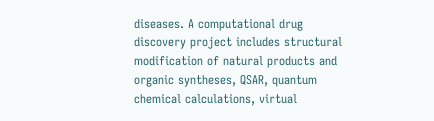diseases. A computational drug discovery project includes structural modification of natural products and organic syntheses, QSAR, quantum chemical calculations, virtual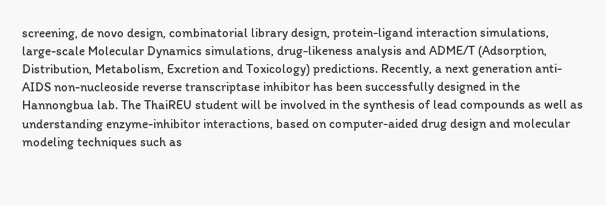screening, de novo design, combinatorial library design, protein-ligand interaction simulations, large-scale Molecular Dynamics simulations, drug-likeness analysis and ADME/T (Adsorption, Distribution, Metabolism, Excretion and Toxicology) predictions. Recently, a next generation anti-AIDS non-nucleoside reverse transcriptase inhibitor has been successfully designed in the Hannongbua lab. The ThaiREU student will be involved in the synthesis of lead compounds as well as understanding enzyme-inhibitor interactions, based on computer-aided drug design and molecular modeling techniques such as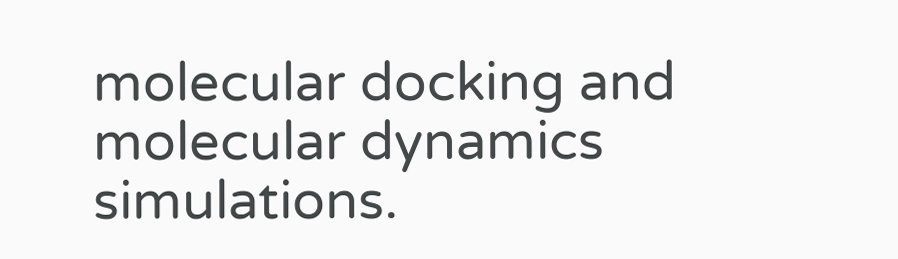molecular docking and molecular dynamics simulations.